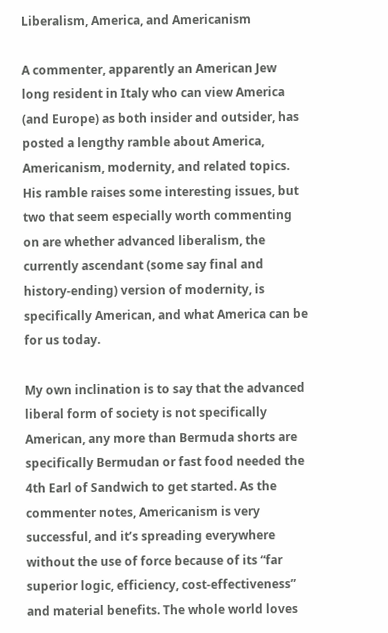Liberalism, America, and Americanism

A commenter, apparently an American Jew long resident in Italy who can view America (and Europe) as both insider and outsider, has posted a lengthy ramble about America, Americanism, modernity, and related topics. His ramble raises some interesting issues, but two that seem especially worth commenting on are whether advanced liberalism, the currently ascendant (some say final and history-ending) version of modernity, is specifically American, and what America can be for us today.

My own inclination is to say that the advanced liberal form of society is not specifically American, any more than Bermuda shorts are specifically Bermudan or fast food needed the 4th Earl of Sandwich to get started. As the commenter notes, Americanism is very successful, and it’s spreading everywhere without the use of force because of its “far superior logic, efficiency, cost-effectiveness” and material benefits. The whole world loves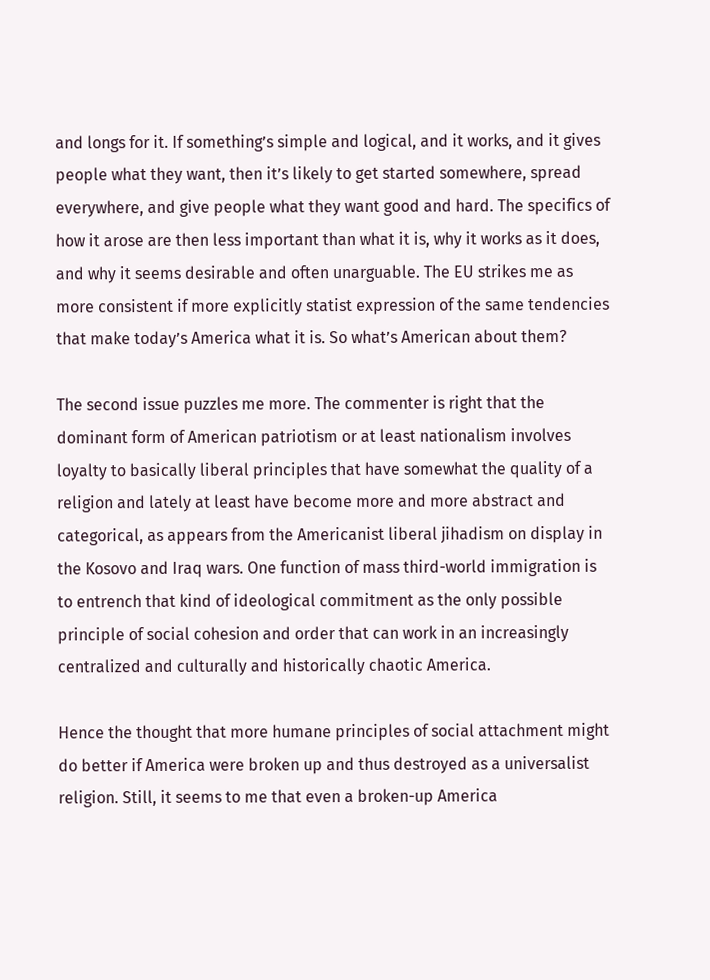and longs for it. If something’s simple and logical, and it works, and it gives people what they want, then it’s likely to get started somewhere, spread everywhere, and give people what they want good and hard. The specifics of how it arose are then less important than what it is, why it works as it does, and why it seems desirable and often unarguable. The EU strikes me as more consistent if more explicitly statist expression of the same tendencies that make today’s America what it is. So what’s American about them?

The second issue puzzles me more. The commenter is right that the dominant form of American patriotism or at least nationalism involves loyalty to basically liberal principles that have somewhat the quality of a religion and lately at least have become more and more abstract and categorical, as appears from the Americanist liberal jihadism on display in the Kosovo and Iraq wars. One function of mass third-world immigration is to entrench that kind of ideological commitment as the only possible principle of social cohesion and order that can work in an increasingly centralized and culturally and historically chaotic America.

Hence the thought that more humane principles of social attachment might do better if America were broken up and thus destroyed as a universalist religion. Still, it seems to me that even a broken-up America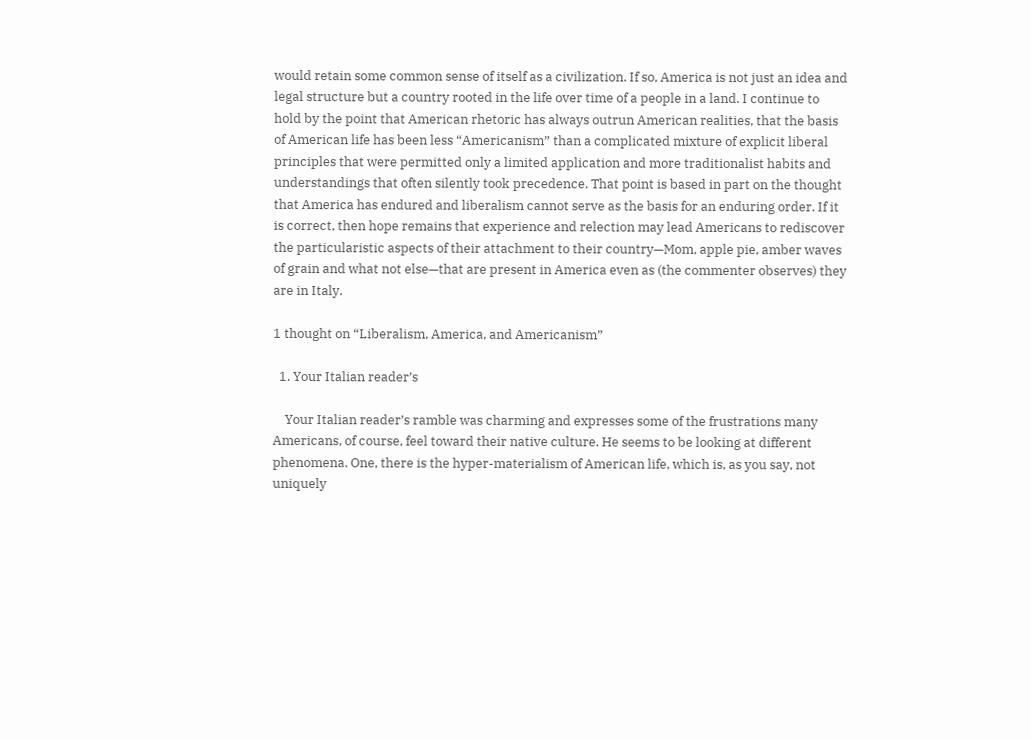would retain some common sense of itself as a civilization. If so, America is not just an idea and legal structure but a country rooted in the life over time of a people in a land. I continue to hold by the point that American rhetoric has always outrun American realities, that the basis of American life has been less “Americanism” than a complicated mixture of explicit liberal principles that were permitted only a limited application and more traditionalist habits and understandings that often silently took precedence. That point is based in part on the thought that America has endured and liberalism cannot serve as the basis for an enduring order. If it is correct, then hope remains that experience and relection may lead Americans to rediscover the particularistic aspects of their attachment to their country—Mom, apple pie, amber waves of grain and what not else—that are present in America even as (the commenter observes) they are in Italy.

1 thought on “Liberalism, America, and Americanism”

  1. Your Italian reader’s

    Your Italian reader’s ramble was charming and expresses some of the frustrations many Americans, of course, feel toward their native culture. He seems to be looking at different phenomena. One, there is the hyper-materialism of American life, which is, as you say, not uniquely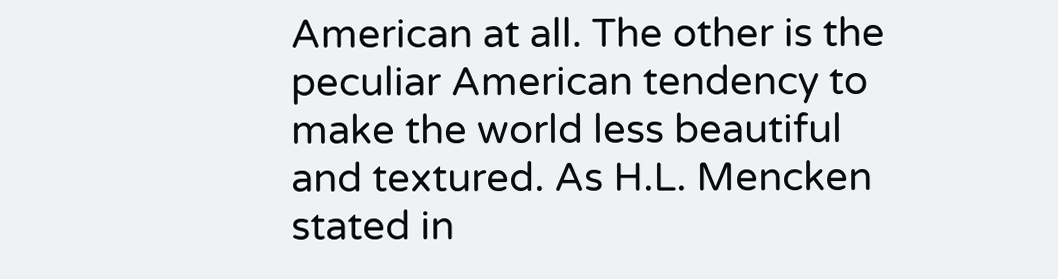American at all. The other is the peculiar American tendency to make the world less beautiful and textured. As H.L. Mencken stated in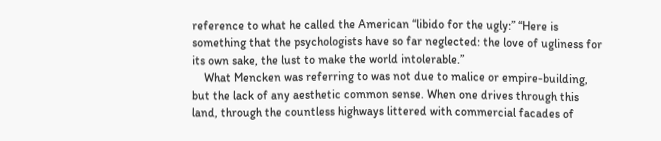reference to what he called the American “libido for the ugly:” “Here is something that the psychologists have so far neglected: the love of ugliness for its own sake, the lust to make the world intolerable.”
    What Mencken was referring to was not due to malice or empire-building, but the lack of any aesthetic common sense. When one drives through this land, through the countless highways littered with commercial facades of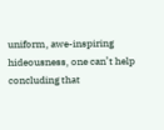uniform, awe-inspiring hideousness, one can’t help concluding that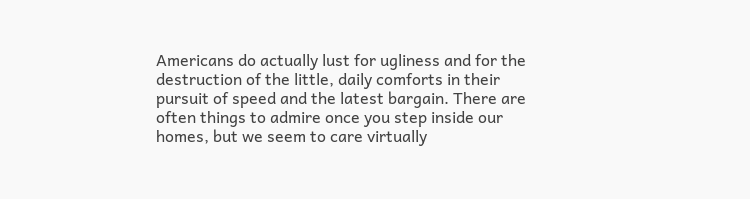Americans do actually lust for ugliness and for the destruction of the little, daily comforts in their pursuit of speed and the latest bargain. There are often things to admire once you step inside our homes, but we seem to care virtually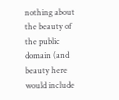nothing about the beauty of the public domain (and beauty here would include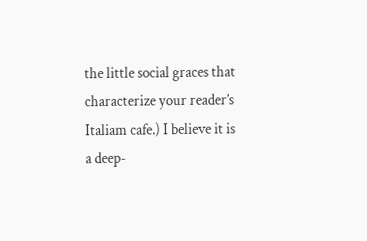the little social graces that characterize your reader’s Italiam cafe.) I believe it is a deep-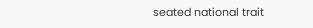seated national trait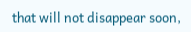that will not disappear soon,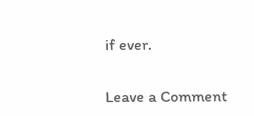if ever.


Leave a Comment